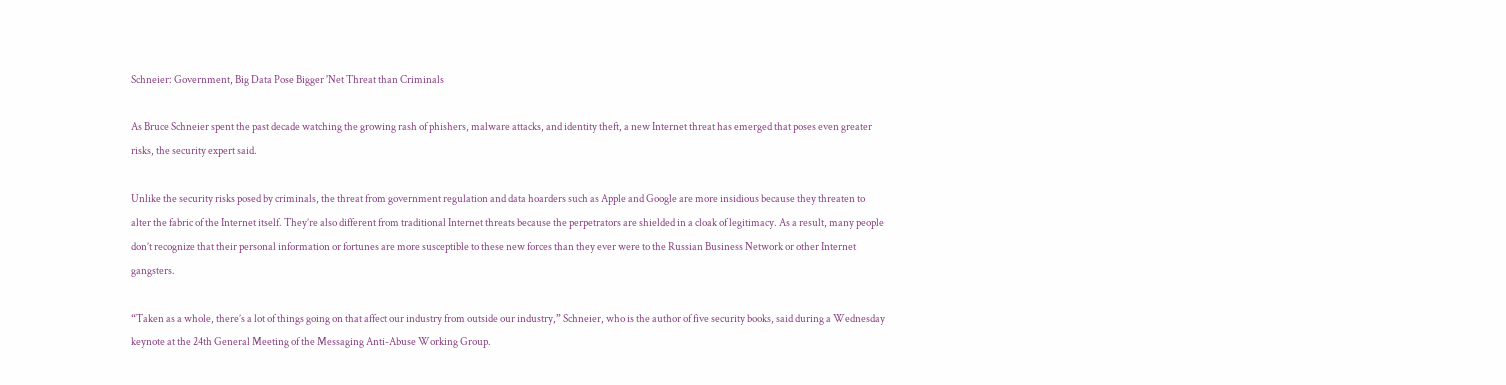Schneier: Government, Big Data Pose Bigger 'Net Threat than Criminals

As Bruce Schneier spent the past decade watching the growing rash of phishers, malware attacks, and identity theft, a new Internet threat has emerged that poses even greater risks, the security expert said.

Unlike the security risks posed by criminals, the threat from government regulation and data hoarders such as Apple and Google are more insidious because they threaten to alter the fabric of the Internet itself. They’re also different from traditional Internet threats because the perpetrators are shielded in a cloak of legitimacy. As a result, many people don’t recognize that their personal information or fortunes are more susceptible to these new forces than they ever were to the Russian Business Network or other Internet gangsters.

“Taken as a whole, there’s a lot of things going on that affect our industry from outside our industry,” Schneier, who is the author of five security books, said during a Wednesday keynote at the 24th General Meeting of the Messaging Anti-Abuse Working Group.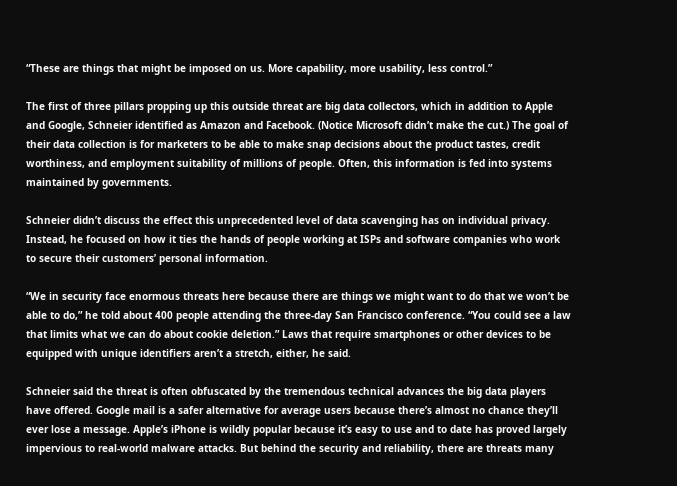“These are things that might be imposed on us. More capability, more usability, less control.”

The first of three pillars propping up this outside threat are big data collectors, which in addition to Apple and Google, Schneier identified as Amazon and Facebook. (Notice Microsoft didn’t make the cut.) The goal of their data collection is for marketers to be able to make snap decisions about the product tastes, credit worthiness, and employment suitability of millions of people. Often, this information is fed into systems maintained by governments.

Schneier didn’t discuss the effect this unprecedented level of data scavenging has on individual privacy. Instead, he focused on how it ties the hands of people working at ISPs and software companies who work to secure their customers’ personal information.

“We in security face enormous threats here because there are things we might want to do that we won’t be able to do,” he told about 400 people attending the three-day San Francisco conference. “You could see a law that limits what we can do about cookie deletion.” Laws that require smartphones or other devices to be equipped with unique identifiers aren’t a stretch, either, he said.

Schneier said the threat is often obfuscated by the tremendous technical advances the big data players have offered. Google mail is a safer alternative for average users because there’s almost no chance they’ll ever lose a message. Apple’s iPhone is wildly popular because it’s easy to use and to date has proved largely impervious to real-world malware attacks. But behind the security and reliability, there are threats many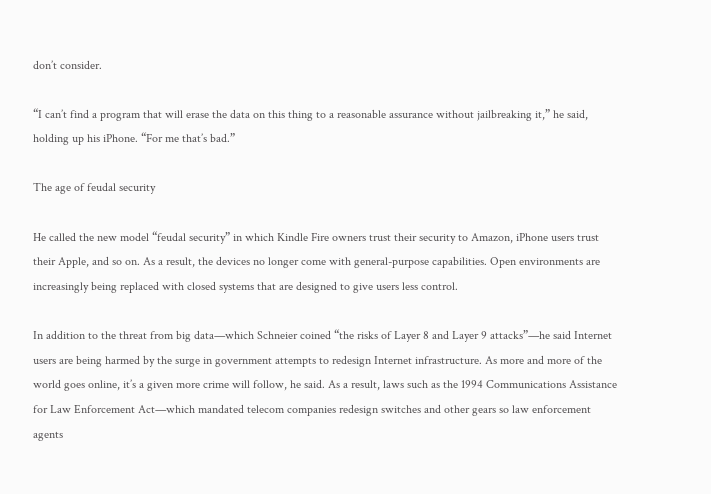don’t consider.

“I can’t find a program that will erase the data on this thing to a reasonable assurance without jailbreaking it,” he said, holding up his iPhone. “For me that’s bad.”

The age of feudal security

He called the new model “feudal security” in which Kindle Fire owners trust their security to Amazon, iPhone users trust their Apple, and so on. As a result, the devices no longer come with general-purpose capabilities. Open environments are increasingly being replaced with closed systems that are designed to give users less control.

In addition to the threat from big data—which Schneier coined “the risks of Layer 8 and Layer 9 attacks”—he said Internet users are being harmed by the surge in government attempts to redesign Internet infrastructure. As more and more of the world goes online, it’s a given more crime will follow, he said. As a result, laws such as the 1994 Communications Assistance for Law Enforcement Act—which mandated telecom companies redesign switches and other gears so law enforcement agents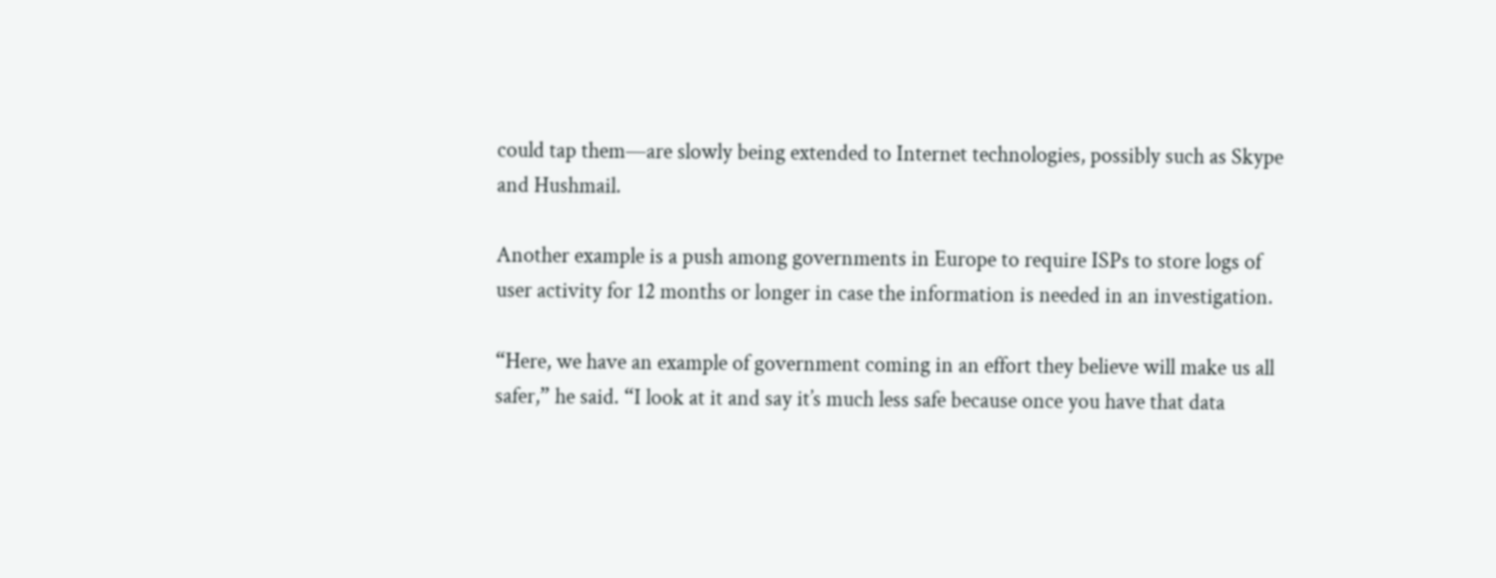could tap them—are slowly being extended to Internet technologies, possibly such as Skype and Hushmail.

Another example is a push among governments in Europe to require ISPs to store logs of user activity for 12 months or longer in case the information is needed in an investigation.

“Here, we have an example of government coming in an effort they believe will make us all safer,” he said. “I look at it and say it’s much less safe because once you have that data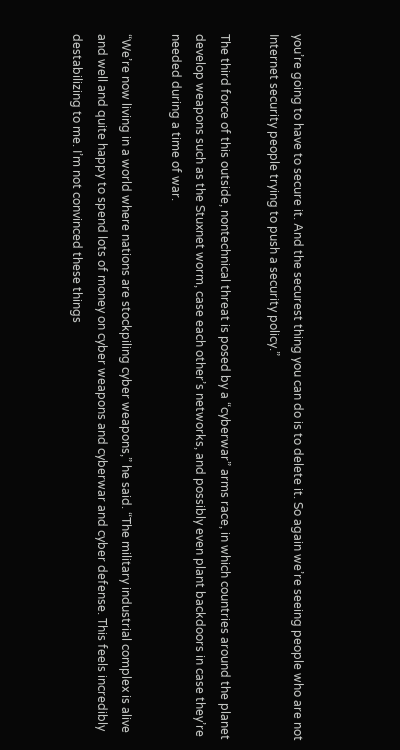you’re going to have to secure it. And the securest thing you can do is to delete it. So again we’re seeing people who are not Internet security people trying to push a security policy.”

The third force of this outside, nontechnical threat is posed by a “cyberwar” arms race, in which countries around the planet develop weapons such as the Stuxnet worm, case each other’s networks, and possibly even plant backdoors in case they’re needed during a time of war.

“We’re now living in a world where nations are stockpiling cyber weapons,” he said. “The military industrial complex is alive and well and quite happy to spend lots of money on cyber weapons and cyberwar and cyber defense. This feels incredibly destabilizing to me. I’m not convinced these things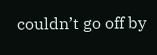couldn’t go off by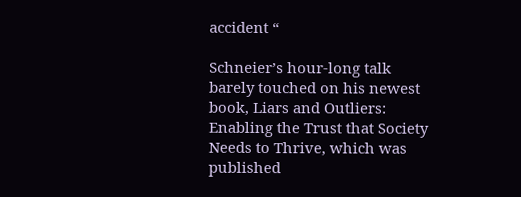accident “

Schneier’s hour-long talk barely touched on his newest book, Liars and Outliers: Enabling the Trust that Society Needs to Thrive, which was published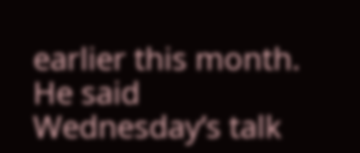earlier this month. He said Wednesday’s talk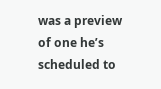was a preview of one he’s scheduled to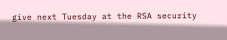give next Tuesday at the RSA security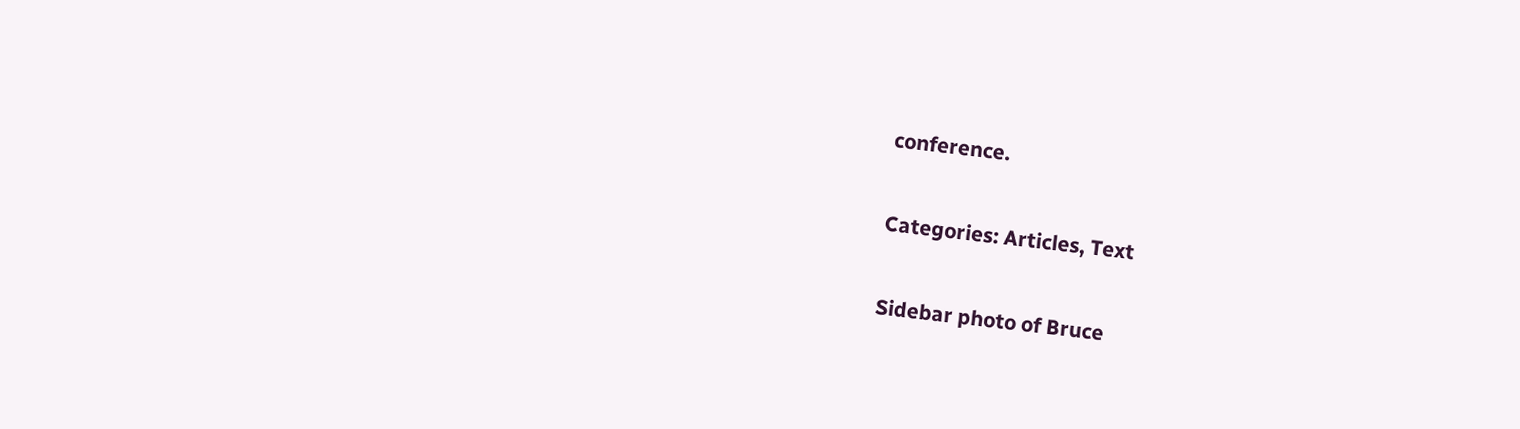conference.

Categories: Articles, Text

Sidebar photo of Bruce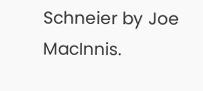Schneier by Joe MacInnis.